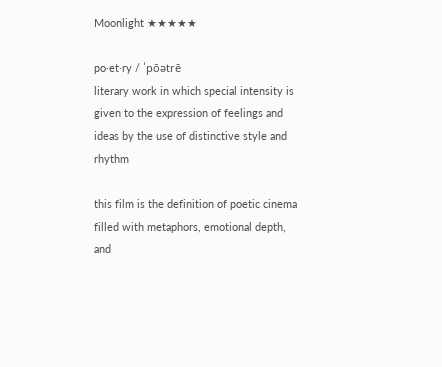Moonlight ★★★★★

po·et·ry / ˈpōətrē
literary work in which special intensity is given to the expression of feelings and ideas by the use of distinctive style and rhythm

this film is the definition of poetic cinema filled with metaphors, emotional depth, and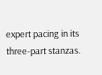expert pacing in its three-part stanzas.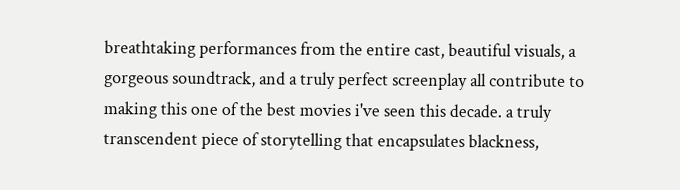breathtaking performances from the entire cast, beautiful visuals, a gorgeous soundtrack, and a truly perfect screenplay all contribute to making this one of the best movies i've seen this decade. a truly transcendent piece of storytelling that encapsulates blackness,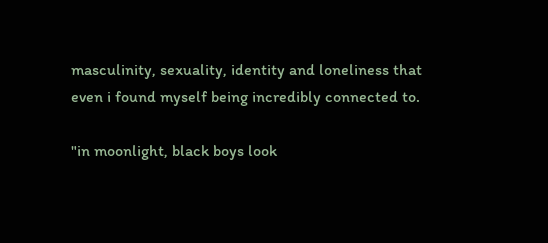masculinity, sexuality, identity and loneliness that even i found myself being incredibly connected to.

"in moonlight, black boys look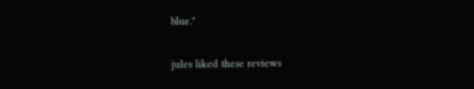blue."

jules liked these reviews